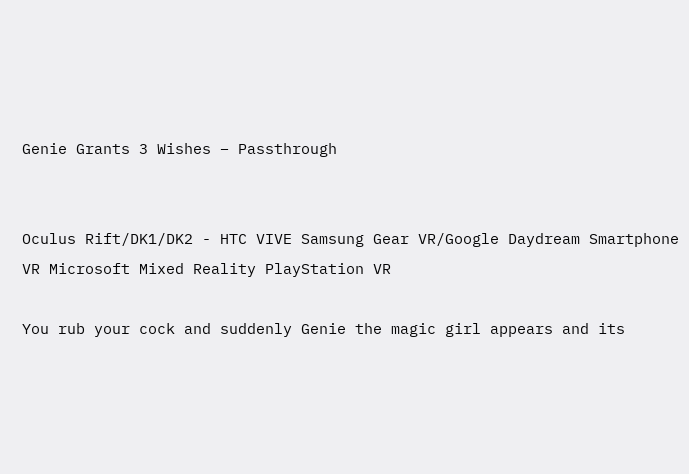Genie Grants 3 Wishes – Passthrough


Oculus Rift/DK1/DK2 - HTC VIVE Samsung Gear VR/Google Daydream Smartphone VR Microsoft Mixed Reality PlayStation VR

You rub your cock and suddenly Genie the magic girl appears and its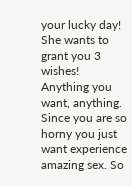your lucky day! She wants to grant you 3 wishes! Anything you want, anything. Since you are so horny you just want experience amazing sex. So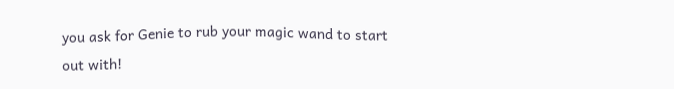you ask for Genie to rub your magic wand to start out with!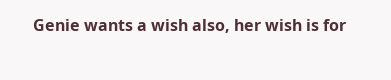Genie wants a wish also, her wish is for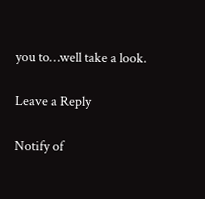you to…well take a look.

Leave a Reply

Notify of